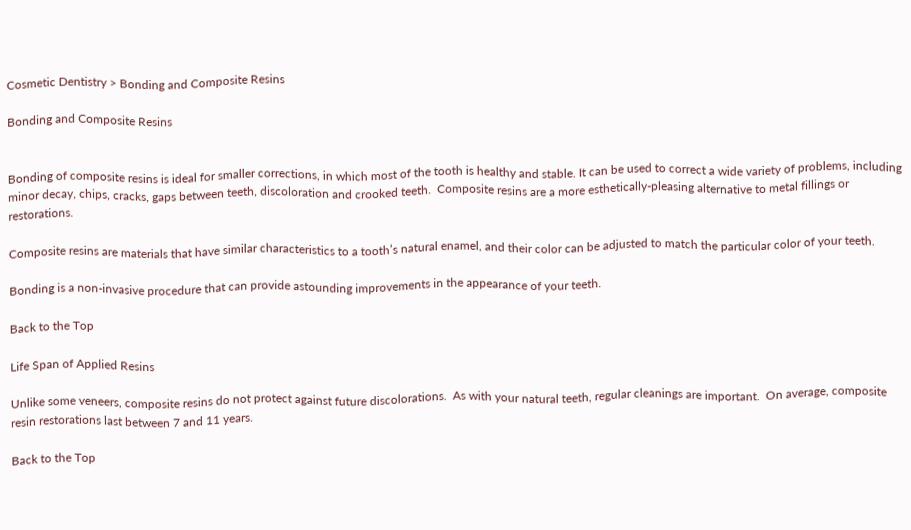Cosmetic Dentistry > Bonding and Composite Resins

Bonding and Composite Resins


Bonding of composite resins is ideal for smaller corrections, in which most of the tooth is healthy and stable. It can be used to correct a wide variety of problems, including minor decay, chips, cracks, gaps between teeth, discoloration and crooked teeth.  Composite resins are a more esthetically-pleasing alternative to metal fillings or restorations.

Composite resins are materials that have similar characteristics to a tooth’s natural enamel, and their color can be adjusted to match the particular color of your teeth.

Bonding is a non-invasive procedure that can provide astounding improvements in the appearance of your teeth.

Back to the Top

Life Span of Applied Resins

Unlike some veneers, composite resins do not protect against future discolorations.  As with your natural teeth, regular cleanings are important.  On average, composite resin restorations last between 7 and 11 years.

Back to the Top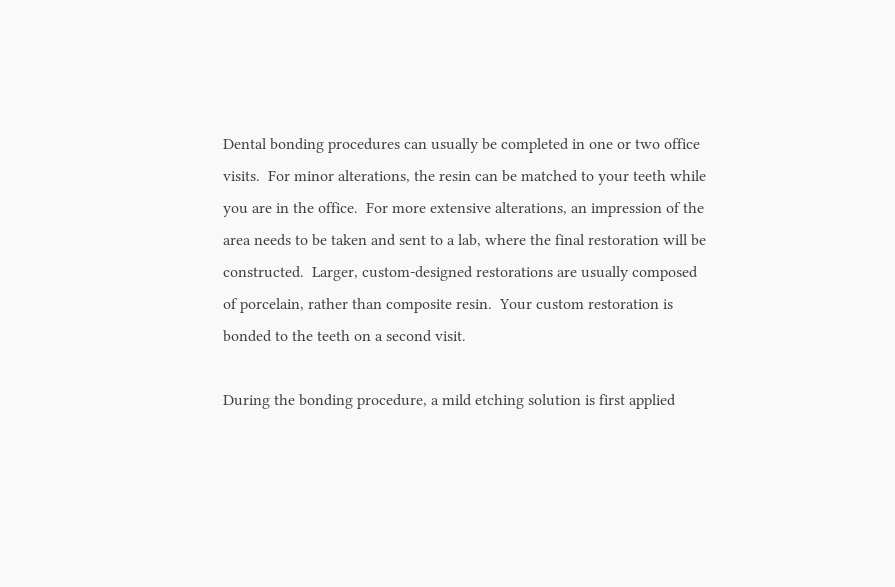Dental bonding procedures can usually be completed in one or two office visits.  For minor alterations, the resin can be matched to your teeth while you are in the office.  For more extensive alterations, an impression of the area needs to be taken and sent to a lab, where the final restoration will be constructed.  Larger, custom-designed restorations are usually composed of porcelain, rather than composite resin.  Your custom restoration is bonded to the teeth on a second visit.

During the bonding procedure, a mild etching solution is first applied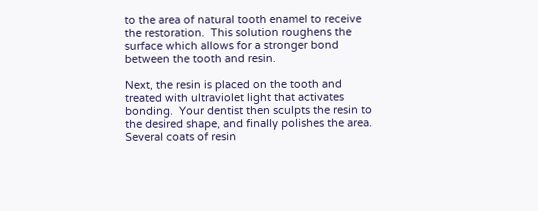to the area of natural tooth enamel to receive the restoration.  This solution roughens the surface which allows for a stronger bond between the tooth and resin.

Next, the resin is placed on the tooth and treated with ultraviolet light that activates bonding.  Your dentist then sculpts the resin to the desired shape, and finally polishes the area. Several coats of resin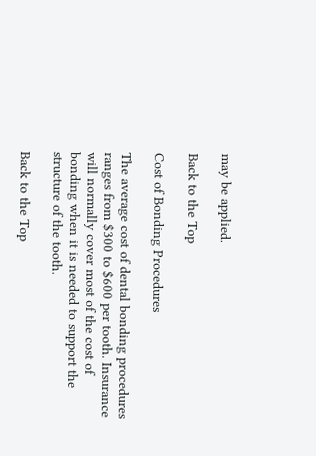may be applied.

Back to the Top

Cost of Bonding Procedures

The average cost of dental bonding procedures ranges from $300 to $600 per tooth. Insurance will normally cover most of the cost of bonding when it is needed to support the structure of the tooth.

Back to the Top